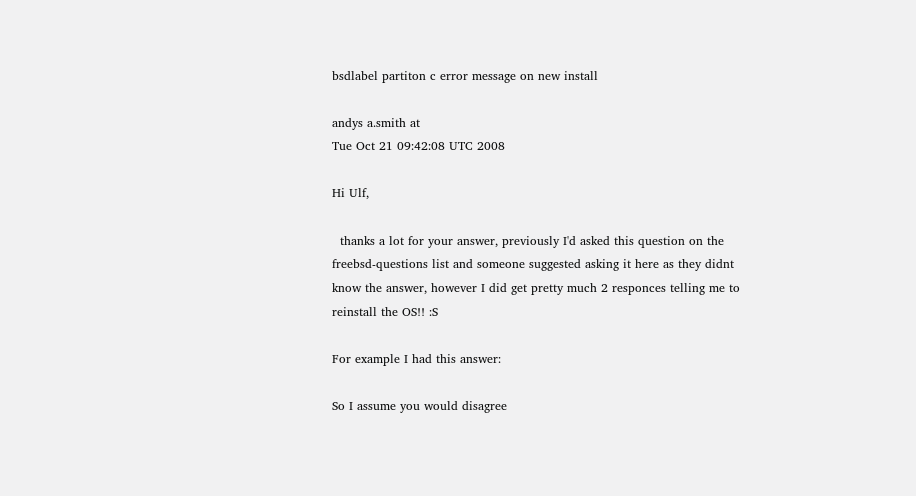bsdlabel partiton c error message on new install

andys a.smith at
Tue Oct 21 09:42:08 UTC 2008

Hi Ulf,

  thanks a lot for your answer, previously I'd asked this question on the
freebsd-questions list and someone suggested asking it here as they didnt
know the answer, however I did get pretty much 2 responces telling me to
reinstall the OS!! :S

For example I had this answer:

So I assume you would disagree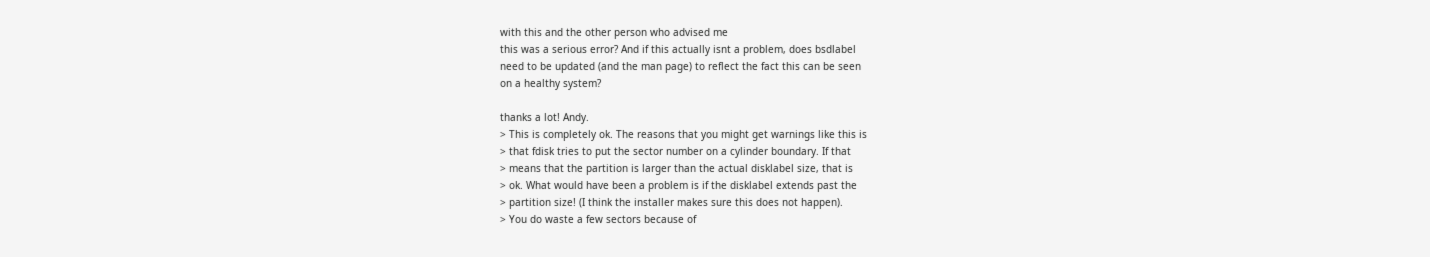with this and the other person who advised me
this was a serious error? And if this actually isnt a problem, does bsdlabel
need to be updated (and the man page) to reflect the fact this can be seen
on a healthy system?

thanks a lot! Andy.
> This is completely ok. The reasons that you might get warnings like this is
> that fdisk tries to put the sector number on a cylinder boundary. If that
> means that the partition is larger than the actual disklabel size, that is
> ok. What would have been a problem is if the disklabel extends past the
> partition size! (I think the installer makes sure this does not happen).
> You do waste a few sectors because of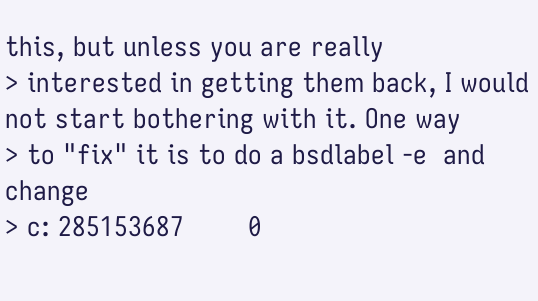this, but unless you are really
> interested in getting them back, I would not start bothering with it. One way
> to "fix" it is to do a bsdlabel -e  and change
> c: 285153687        0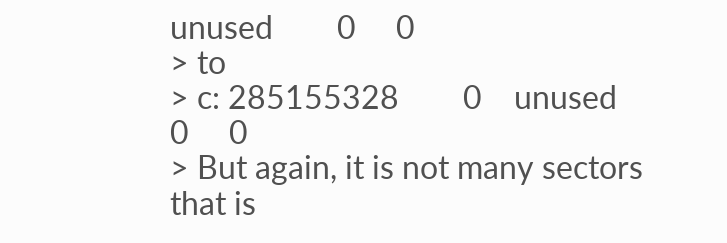unused        0     0
> to
> c: 285155328        0    unused          0     0
> But again, it is not many sectors that is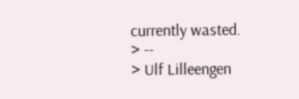currently wasted.
> --
> Ulf Lilleengen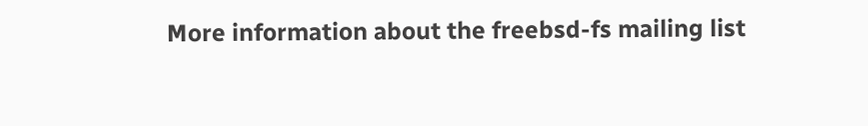More information about the freebsd-fs mailing list